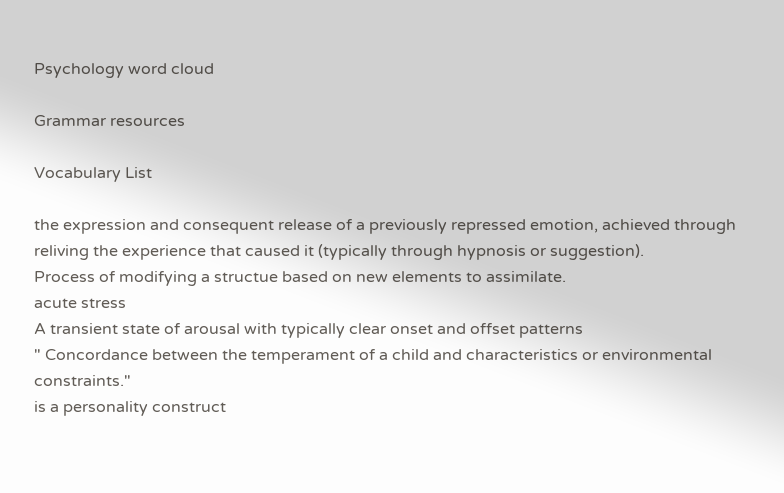Psychology word cloud

Grammar resources

Vocabulary List

the expression and consequent release of a previously repressed emotion, achieved through reliving the experience that caused it (typically through hypnosis or suggestion).
Process of modifying a structue based on new elements to assimilate.
acute stress
A transient state of arousal with typically clear onset and offset patterns
" Concordance between the temperament of a child and characteristics or environmental constraints."
is a personality construct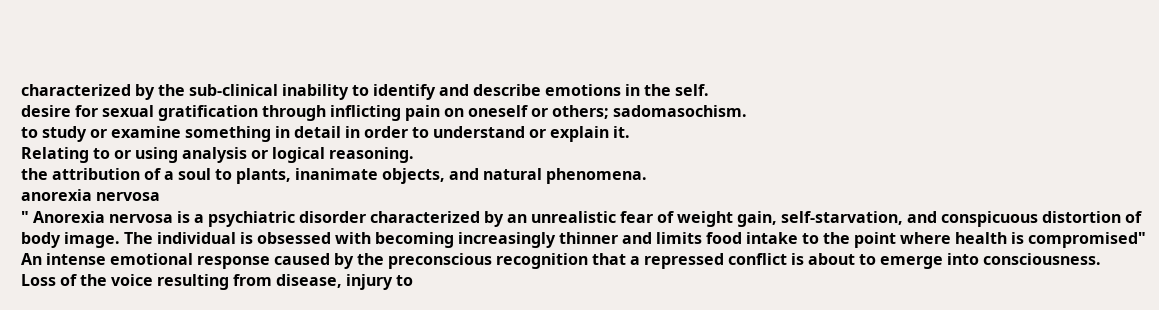characterized by the sub-clinical inability to identify and describe emotions in the self.
desire for sexual gratification through inflicting pain on oneself or others; sadomasochism.
to study or examine something in detail in order to understand or explain it.
Relating to or using analysis or logical reasoning.
the attribution of a soul to plants, inanimate objects, and natural phenomena.
anorexia nervosa
" Anorexia nervosa is a psychiatric disorder characterized by an unrealistic fear of weight gain, self-starvation, and conspicuous distortion of body image. The individual is obsessed with becoming increasingly thinner and limits food intake to the point where health is compromised"
An intense emotional response caused by the preconscious recognition that a repressed conflict is about to emerge into consciousness.
Loss of the voice resulting from disease, injury to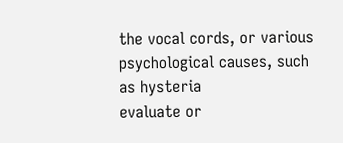the vocal cords, or various psychological causes, such as hysteria
evaluate or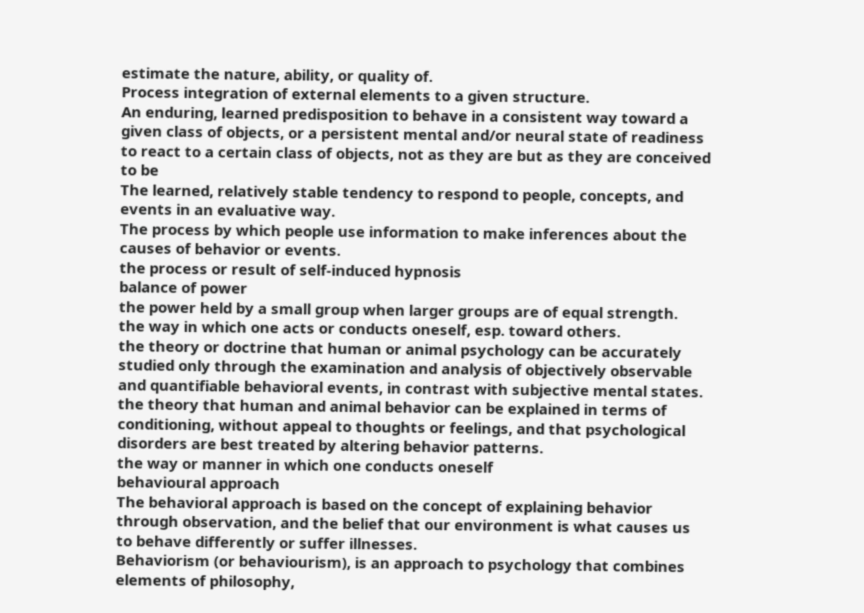estimate the nature, ability, or quality of.
Process integration of external elements to a given structure.
An enduring, learned predisposition to behave in a consistent way toward a given class of objects, or a persistent mental and/or neural state of readiness to react to a certain class of objects, not as they are but as they are conceived to be
The learned, relatively stable tendency to respond to people, concepts, and events in an evaluative way.
The process by which people use information to make inferences about the causes of behavior or events.
the process or result of self-induced hypnosis
balance of power
the power held by a small group when larger groups are of equal strength.
the way in which one acts or conducts oneself, esp. toward others.
the theory or doctrine that human or animal psychology can be accurately studied only through the examination and analysis of objectively observable and quantifiable behavioral events, in contrast with subjective mental states.
the theory that human and animal behavior can be explained in terms of conditioning, without appeal to thoughts or feelings, and that psychological disorders are best treated by altering behavior patterns.
the way or manner in which one conducts oneself
behavioural approach
The behavioral approach is based on the concept of explaining behavior through observation, and the belief that our environment is what causes us to behave differently or suffer illnesses.
Behaviorism (or behaviourism), is an approach to psychology that combines elements of philosophy,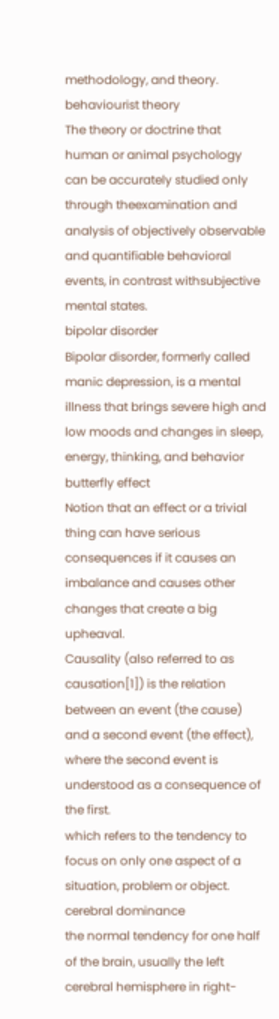methodology, and theory.
behaviourist theory
The theory or doctrine that human or animal psychology can be accurately studied only through theexamination and analysis of objectively observable and quantifiable behavioral events, in contrast withsubjective mental states.
bipolar disorder
Bipolar disorder, formerly called manic depression, is a mental illness that brings severe high and low moods and changes in sleep, energy, thinking, and behavior
butterfly effect
Notion that an effect or a trivial thing can have serious consequences if it causes an imbalance and causes other changes that create a big upheaval.
Causality (also referred to as causation[1]) is the relation between an event (the cause) and a second event (the effect), where the second event is understood as a consequence of the first.
which refers to the tendency to focus on only one aspect of a situation, problem or object.
cerebral dominance
the normal tendency for one half of the brain, usually the left cerebral hemisphere in right-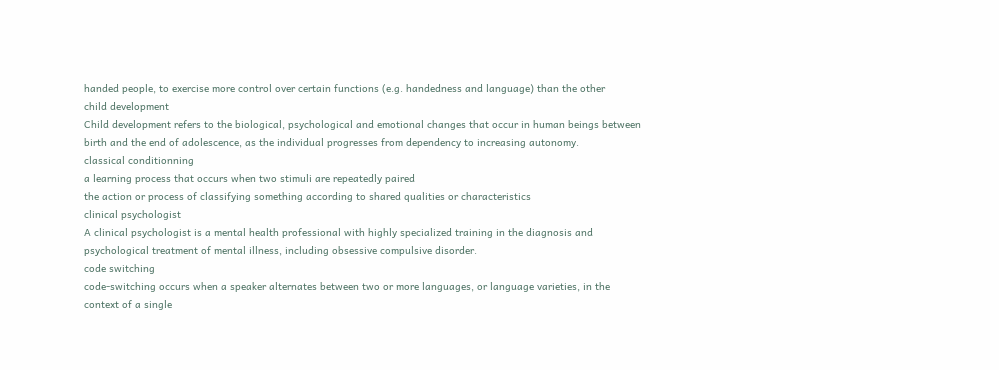handed people, to exercise more control over certain functions (e.g. handedness and language) than the other
child development
Child development refers to the biological, psychological and emotional changes that occur in human beings between birth and the end of adolescence, as the individual progresses from dependency to increasing autonomy.
classical conditionning
a learning process that occurs when two stimuli are repeatedly paired
the action or process of classifying something according to shared qualities or characteristics
clinical psychologist
A clinical psychologist is a mental health professional with highly specialized training in the diagnosis and psychological treatment of mental illness, including obsessive compulsive disorder.
code switching
code-switching occurs when a speaker alternates between two or more languages, or language varieties, in the context of a single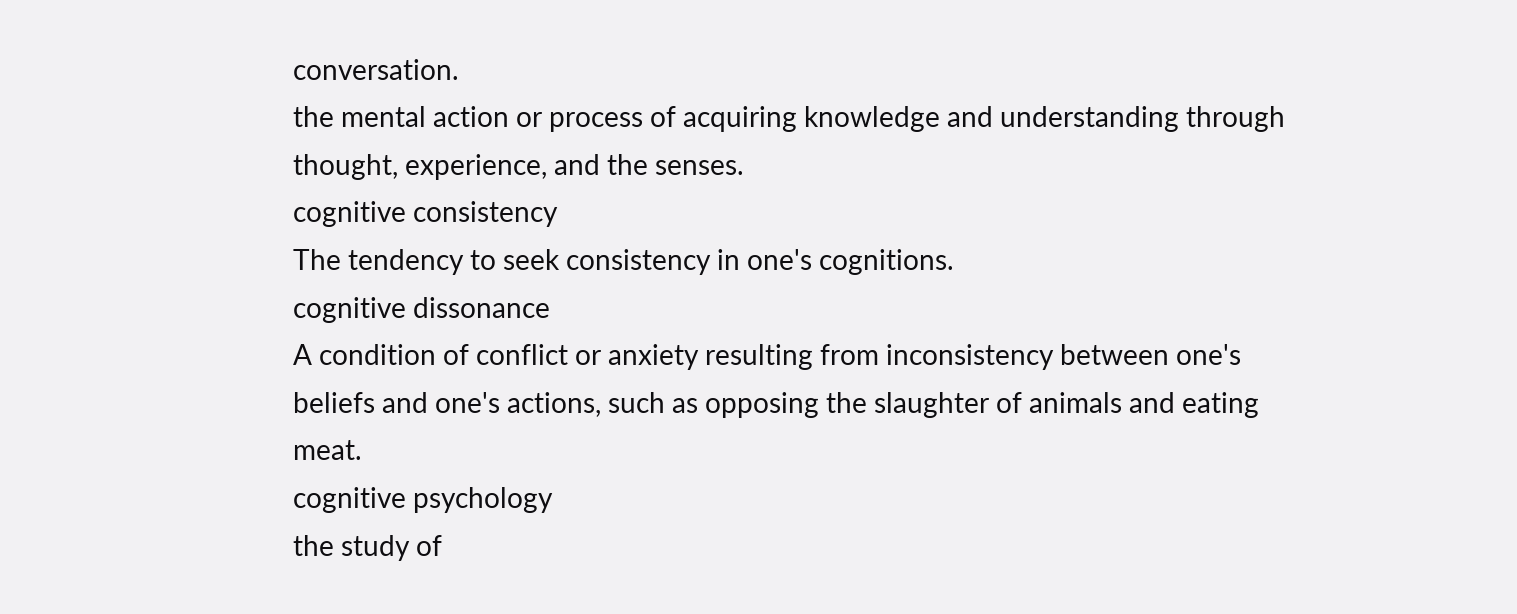conversation.
the mental action or process of acquiring knowledge and understanding through thought, experience, and the senses.
cognitive consistency
The tendency to seek consistency in one's cognitions.
cognitive dissonance
A condition of conflict or anxiety resulting from inconsistency between one's beliefs and one's actions, such as opposing the slaughter of animals and eating meat.
cognitive psychology
the study of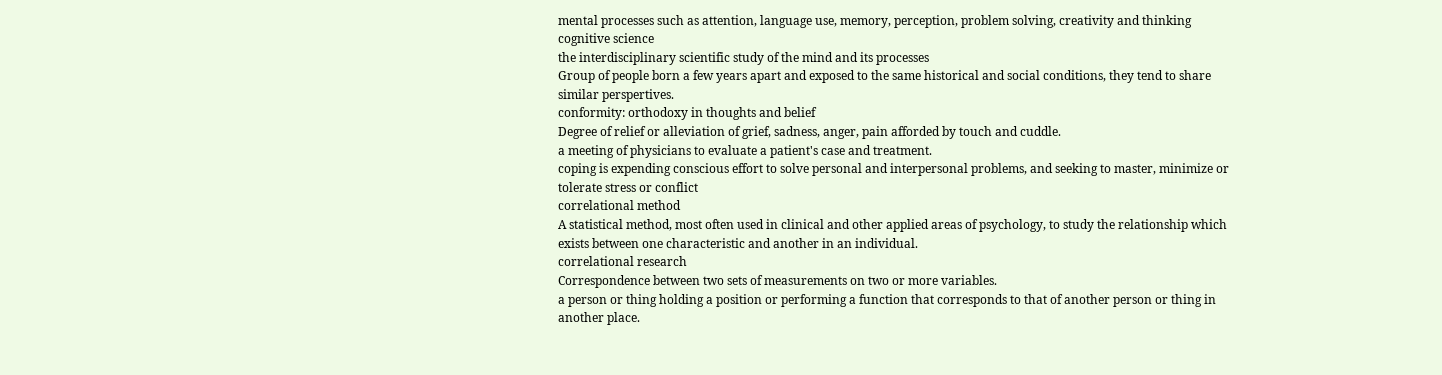mental processes such as attention, language use, memory, perception, problem solving, creativity and thinking
cognitive science
the interdisciplinary scientific study of the mind and its processes
Group of people born a few years apart and exposed to the same historical and social conditions, they tend to share similar perspertives.
conformity: orthodoxy in thoughts and belief
Degree of relief or alleviation of grief, sadness, anger, pain afforded by touch and cuddle.
a meeting of physicians to evaluate a patient's case and treatment.
coping is expending conscious effort to solve personal and interpersonal problems, and seeking to master, minimize or tolerate stress or conflict
correlational method
A statistical method, most often used in clinical and other applied areas of psychology, to study the relationship which exists between one characteristic and another in an individual.
correlational research
Correspondence between two sets of measurements on two or more variables.
a person or thing holding a position or performing a function that corresponds to that of another person or thing in another place.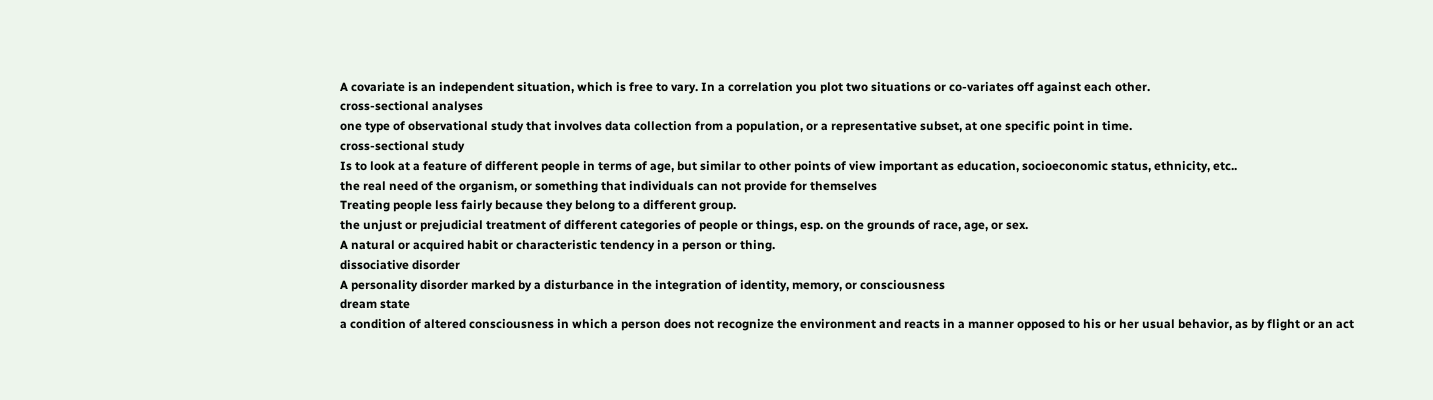A covariate is an independent situation, which is free to vary. In a correlation you plot two situations or co-variates off against each other.
cross-sectional analyses
one type of observational study that involves data collection from a population, or a representative subset, at one specific point in time.
cross-sectional study
Is to look at a feature of different people in terms of age, but similar to other points of view important as education, socioeconomic status, ethnicity, etc..
the real need of the organism, or something that individuals can not provide for themselves
Treating people less fairly because they belong to a different group.
the unjust or prejudicial treatment of different categories of people or things, esp. on the grounds of race, age, or sex.
A natural or acquired habit or characteristic tendency in a person or thing.
dissociative disorder
A personality disorder marked by a disturbance in the integration of identity, memory, or consciousness
dream state
a condition of altered consciousness in which a person does not recognize the environment and reacts in a manner opposed to his or her usual behavior, as by flight or an act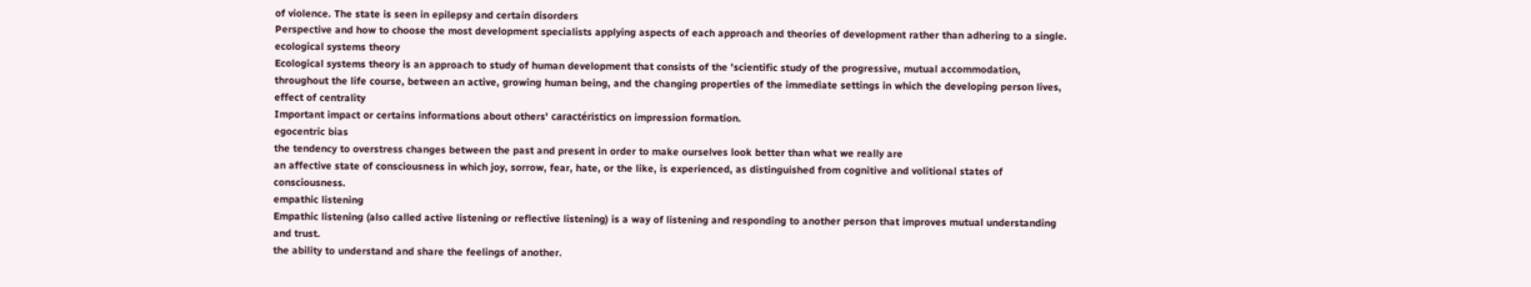of violence. The state is seen in epilepsy and certain disorders
Perspective and how to choose the most development specialists applying aspects of each approach and theories of development rather than adhering to a single.
ecological systems theory
Ecological systems theory is an approach to study of human development that consists of the 'scientific study of the progressive, mutual accommodation, throughout the life course, between an active, growing human being, and the changing properties of the immediate settings in which the developing person lives,
effect of centrality
Important impact or certains informations about others' caractéristics on impression formation.
egocentric bias
the tendency to overstress changes between the past and present in order to make ourselves look better than what we really are
an affective state of consciousness in which joy, sorrow, fear, hate, or the like, is experienced, as distinguished from cognitive and volitional states of consciousness.
empathic listening
Empathic listening (also called active listening or reflective listening) is a way of listening and responding to another person that improves mutual understanding and trust.
the ability to understand and share the feelings of another.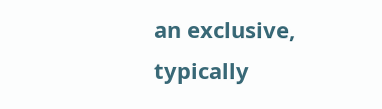an exclusive, typically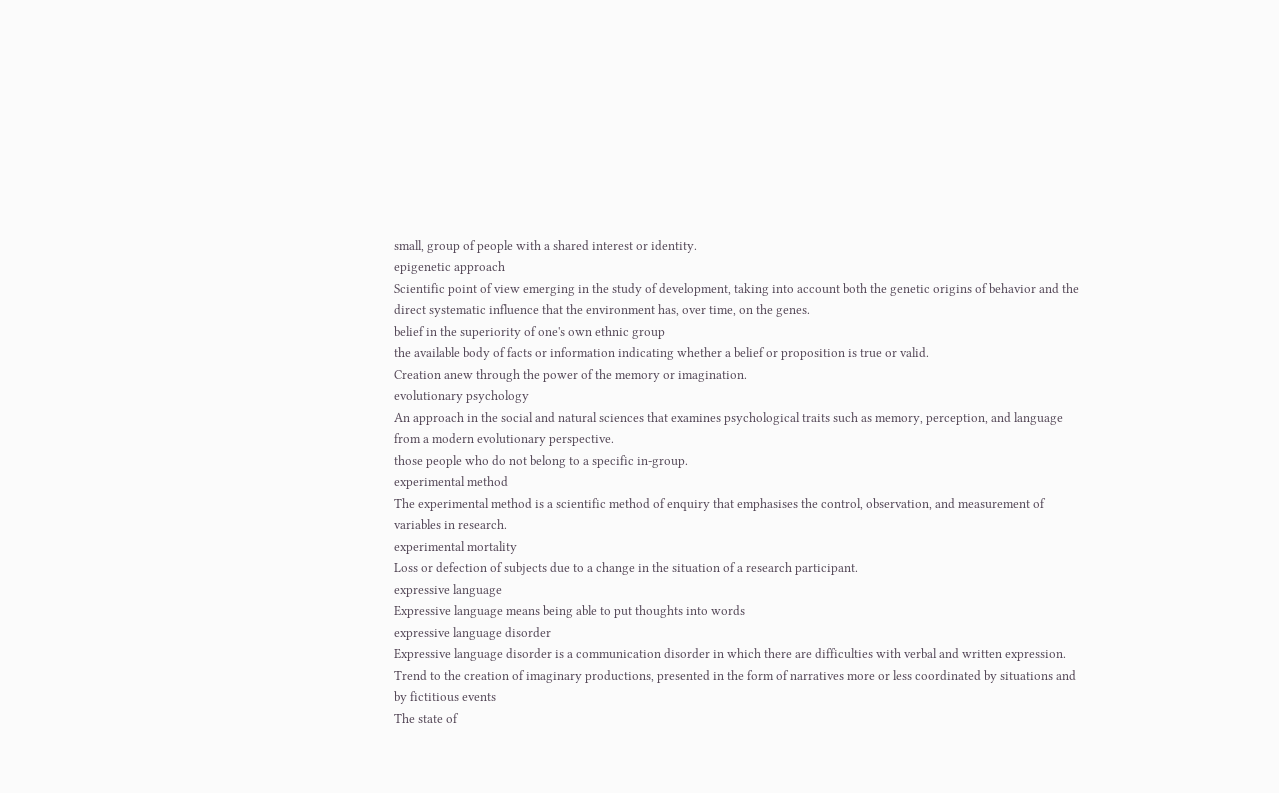small, group of people with a shared interest or identity.
epigenetic approach
Scientific point of view emerging in the study of development, taking into account both the genetic origins of behavior and the direct systematic influence that the environment has, over time, on the genes.
belief in the superiority of one's own ethnic group
the available body of facts or information indicating whether a belief or proposition is true or valid.
Creation anew through the power of the memory or imagination.
evolutionary psychology
An approach in the social and natural sciences that examines psychological traits such as memory, perception, and language from a modern evolutionary perspective.
those people who do not belong to a specific in-group.
experimental method
The experimental method is a scientific method of enquiry that emphasises the control, observation, and measurement of variables in research.
experimental mortality
Loss or defection of subjects due to a change in the situation of a research participant.
expressive language
Expressive language means being able to put thoughts into words
expressive language disorder
Expressive language disorder is a communication disorder in which there are difficulties with verbal and written expression.
Trend to the creation of imaginary productions, presented in the form of narratives more or less coordinated by situations and by fictitious events
The state of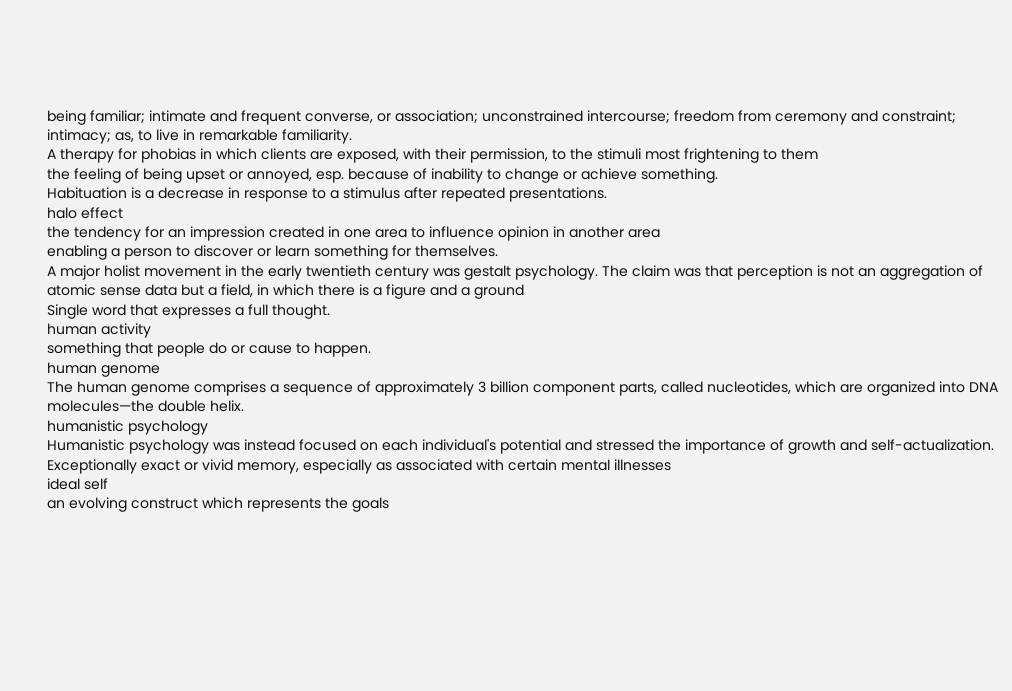being familiar; intimate and frequent converse, or association; unconstrained intercourse; freedom from ceremony and constraint; intimacy; as, to live in remarkable familiarity.
A therapy for phobias in which clients are exposed, with their permission, to the stimuli most frightening to them
the feeling of being upset or annoyed, esp. because of inability to change or achieve something.
Habituation is a decrease in response to a stimulus after repeated presentations.
halo effect
the tendency for an impression created in one area to influence opinion in another area
enabling a person to discover or learn something for themselves.
A major holist movement in the early twentieth century was gestalt psychology. The claim was that perception is not an aggregation of atomic sense data but a field, in which there is a figure and a ground
Single word that expresses a full thought.
human activity
something that people do or cause to happen.
human genome
The human genome comprises a sequence of approximately 3 billion component parts, called nucleotides, which are organized into DNA molecules—the double helix.
humanistic psychology
Humanistic psychology was instead focused on each individual's potential and stressed the importance of growth and self-actualization.
Exceptionally exact or vivid memory, especially as associated with certain mental illnesses
ideal self
an evolving construct which represents the goals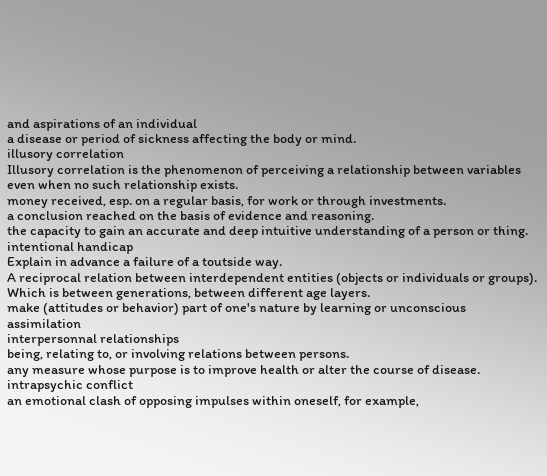and aspirations of an individual
a disease or period of sickness affecting the body or mind.
illusory correlation
Illusory correlation is the phenomenon of perceiving a relationship between variables even when no such relationship exists.
money received, esp. on a regular basis, for work or through investments.
a conclusion reached on the basis of evidence and reasoning.
the capacity to gain an accurate and deep intuitive understanding of a person or thing.
intentional handicap
Explain in advance a failure of a toutside way.
A reciprocal relation between interdependent entities (objects or individuals or groups).
Which is between generations, between different age layers.
make (attitudes or behavior) part of one's nature by learning or unconscious assimilation
interpersonnal relationships
being, relating to, or involving relations between persons.
any measure whose purpose is to improve health or alter the course of disease.
intrapsychic conflict
an emotional clash of opposing impulses within oneself, for example,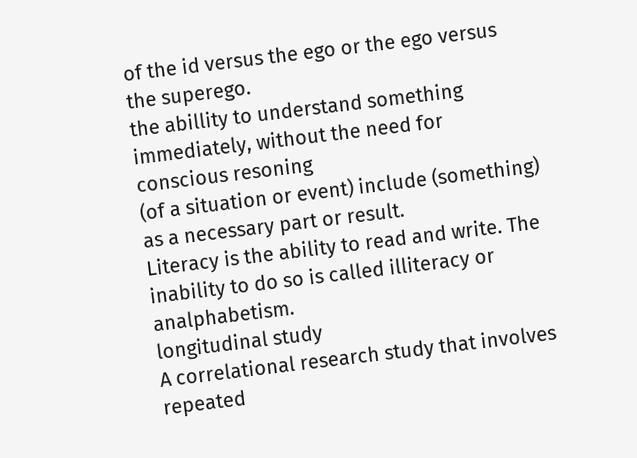of the id versus the ego or the ego versus the superego.
the abillity to understand something immediately, without the need for conscious resoning
(of a situation or event) include (something) as a necessary part or result.
Literacy is the ability to read and write. The inability to do so is called illiteracy or analphabetism.
longitudinal study
A correlational research study that involves repeated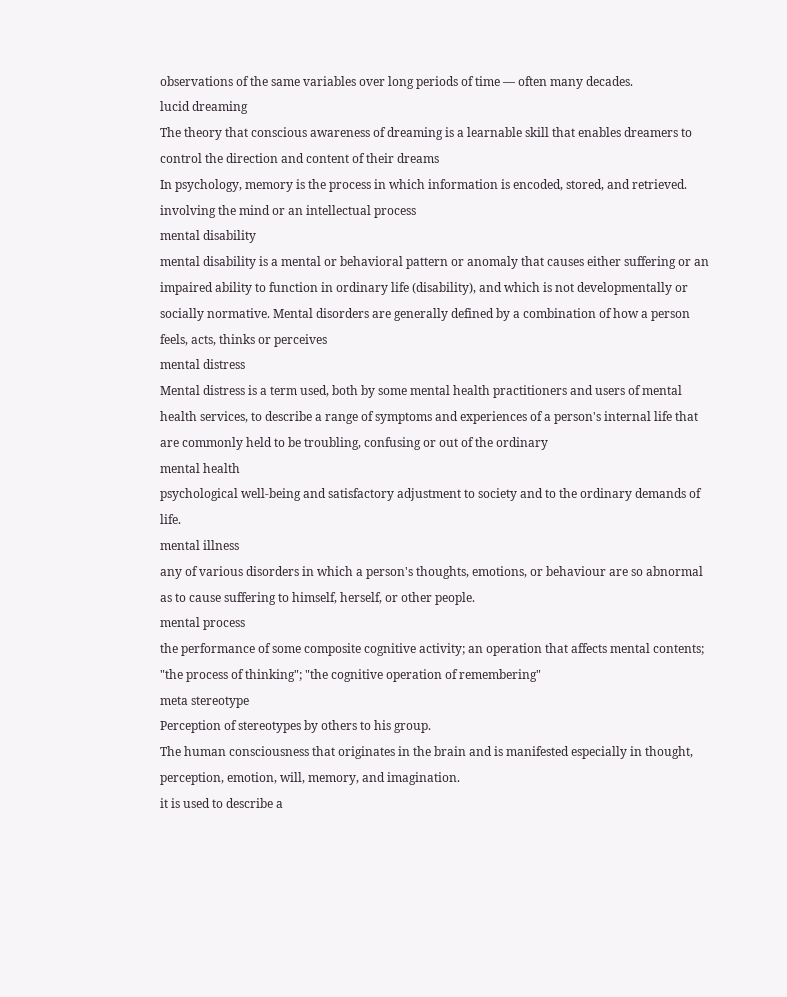observations of the same variables over long periods of time — often many decades.
lucid dreaming
The theory that conscious awareness of dreaming is a learnable skill that enables dreamers to control the direction and content of their dreams
In psychology, memory is the process in which information is encoded, stored, and retrieved.
involving the mind or an intellectual process
mental disability
mental disability is a mental or behavioral pattern or anomaly that causes either suffering or an impaired ability to function in ordinary life (disability), and which is not developmentally or socially normative. Mental disorders are generally defined by a combination of how a person feels, acts, thinks or perceives
mental distress
Mental distress is a term used, both by some mental health practitioners and users of mental health services, to describe a range of symptoms and experiences of a person's internal life that are commonly held to be troubling, confusing or out of the ordinary
mental health
psychological well-being and satisfactory adjustment to society and to the ordinary demands of life.
mental illness
any of various disorders in which a person's thoughts, emotions, or behaviour are so abnormal as to cause suffering to himself, herself, or other people.
mental process
the performance of some composite cognitive activity; an operation that affects mental contents; "the process of thinking"; "the cognitive operation of remembering"
meta stereotype
Perception of stereotypes by others to his group.
The human consciousness that originates in the brain and is manifested especially in thought, perception, emotion, will, memory, and imagination.
it is used to describe a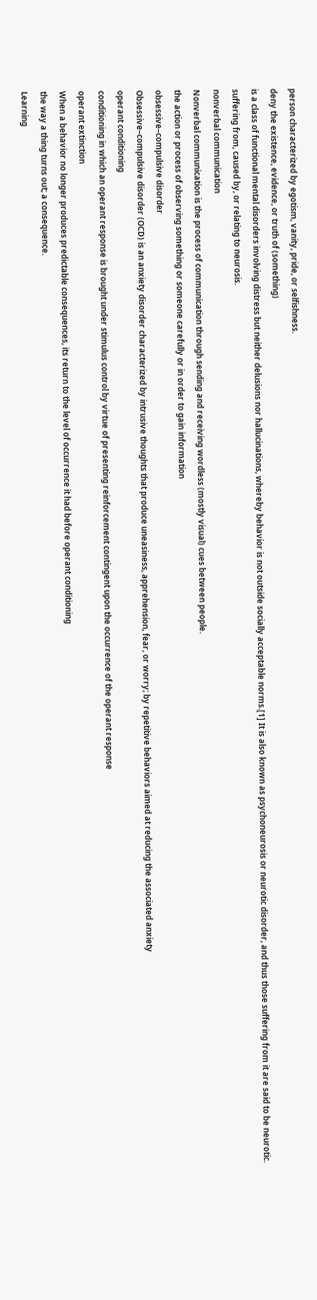person characterized by egotism, vanity, pride, or selfishness.
deny the existence, evidence, or truth of (something)
is a class of functional mental disorders involving distress but neither delusions nor hallucinations, whereby behavior is not outside socially acceptable norms.[1] It is also known as psychoneurosis or neurotic disorder, and thus those suffering from it are said to be neurotic.
suffering from, caused by, or relating to neurosis.
nonverbal communication
Nonverbal communication is the process of communication through sending and receiving wordless (mostly visual) cues between people.
the action or process of observing something or someone carefully or in order to gain information
obsessive–compulsive disorder
Obsessive–compulsive disorder (OCD) is an anxiety disorder characterized by intrusive thoughts that produce uneasiness, apprehension, fear, or worry; by repetitive behaviors aimed at reducing the associated anxiety
operant conditioning
conditioning in which an operant response is brought under stimulus control by virtue of presenting reinforcement contingent upon the occurrence of the operant response
operant extinction
When a behavior no longer produces predictable consequences, its return to the level of occurrence it had before operant conditioning
the way a thing turns out; a consequence.
Learning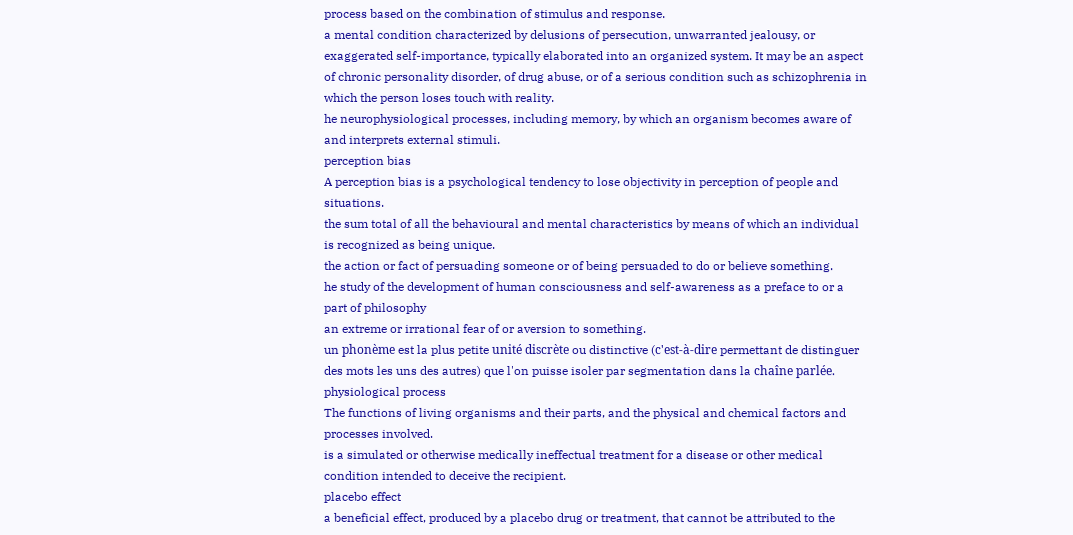process based on the combination of stimulus and response.
a mental condition characterized by delusions of persecution, unwarranted jealousy, or exaggerated self-importance, typically elaborated into an organized system. It may be an aspect of chronic personality disorder, of drug abuse, or of a serious condition such as schizophrenia in which the person loses touch with reality.
he neurophysiological processes, including memory, by which an organism becomes aware of and interprets external stimuli.
perception bias
A perception bias is a psychological tendency to lose objectivity in perception of people and situations.
the sum total of all the behavioural and mental characteristics by means of which an individual is recognized as being unique.
the action or fact of persuading someone or of being persuaded to do or believe something.
he study of the development of human consciousness and self-awareness as a preface to or a part of philosophy
an extreme or irrational fear of or aversion to something.
un phonème est la plus petite unité discrète ou distinctive (c'est-à-dire permettant de distinguer des mots les uns des autres) que l'on puisse isoler par segmentation dans la chaîne parlée.
physiological process
The functions of living organisms and their parts, and the physical and chemical factors and processes involved.
is a simulated or otherwise medically ineffectual treatment for a disease or other medical condition intended to deceive the recipient.
placebo effect
a beneficial effect, produced by a placebo drug or treatment, that cannot be attributed to the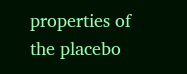properties of the placebo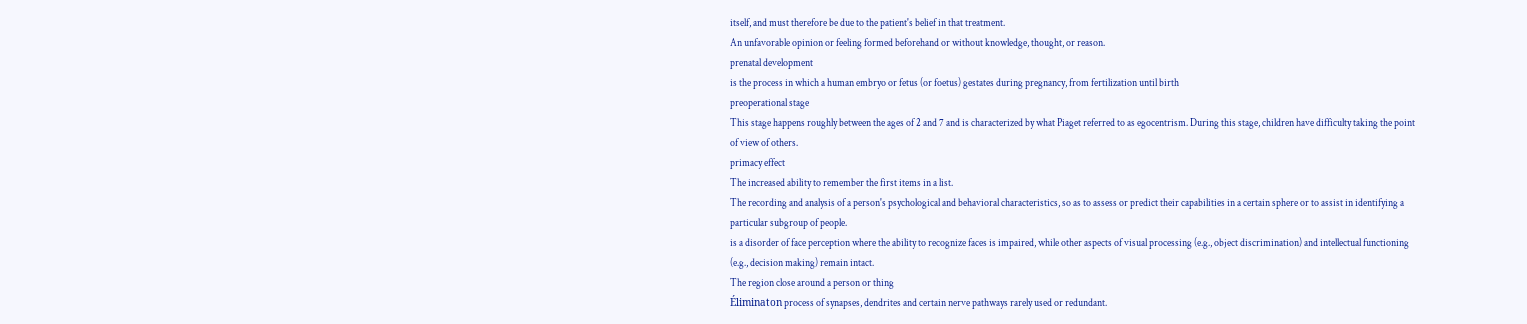itself, and must therefore be due to the patient's belief in that treatment.
An unfavorable opinion or feeling formed beforehand or without knowledge, thought, or reason.
prenatal development
is the process in which a human embryo or fetus (or foetus) gestates during pregnancy, from fertilization until birth
preoperational stage
This stage happens roughly between the ages of 2 and 7 and is characterized by what Piaget referred to as egocentrism. During this stage, children have difficulty taking the point of view of others.
primacy effect
The increased ability to remember the first items in a list.
The recording and analysis of a person's psychological and behavioral characteristics, so as to assess or predict their capabilities in a certain sphere or to assist in identifying a particular subgroup of people.
is a disorder of face perception where the ability to recognize faces is impaired, while other aspects of visual processing (e.g., object discrimination) and intellectual functioning (e.g., decision making) remain intact.
The region close around a person or thing
Éliminaton process of synapses, dendrites and certain nerve pathways rarely used or redundant.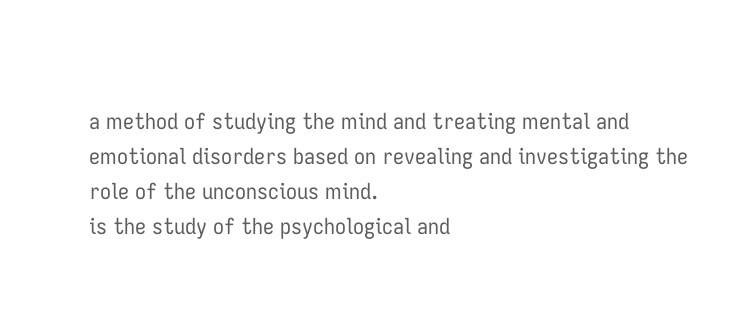a method of studying the mind and treating mental and emotional disorders based on revealing and investigating the role of the unconscious mind.
is the study of the psychological and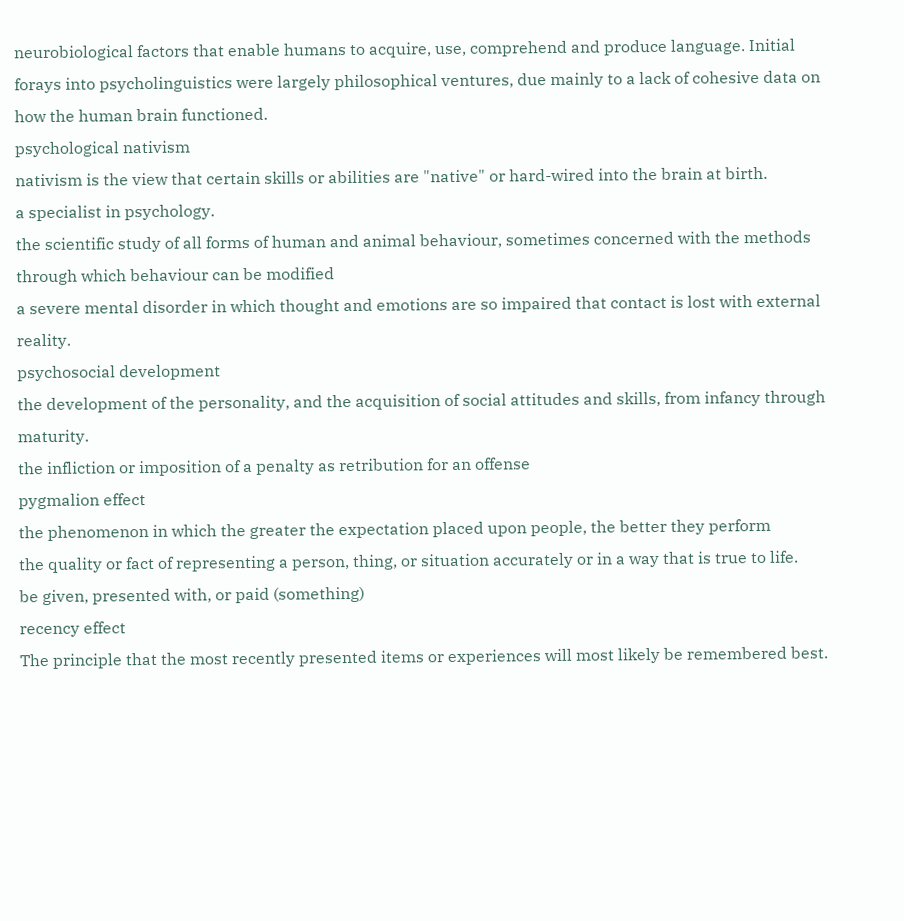neurobiological factors that enable humans to acquire, use, comprehend and produce language. Initial forays into psycholinguistics were largely philosophical ventures, due mainly to a lack of cohesive data on how the human brain functioned.
psychological nativism
nativism is the view that certain skills or abilities are "native" or hard-wired into the brain at birth.
a specialist in psychology.
the scientific study of all forms of human and animal behaviour, sometimes concerned with the methods through which behaviour can be modified
a severe mental disorder in which thought and emotions are so impaired that contact is lost with external reality.
psychosocial development
the development of the personality, and the acquisition of social attitudes and skills, from infancy through maturity.
the infliction or imposition of a penalty as retribution for an offense
pygmalion effect
the phenomenon in which the greater the expectation placed upon people, the better they perform
the quality or fact of representing a person, thing, or situation accurately or in a way that is true to life.
be given, presented with, or paid (something)
recency effect
The principle that the most recently presented items or experiences will most likely be remembered best.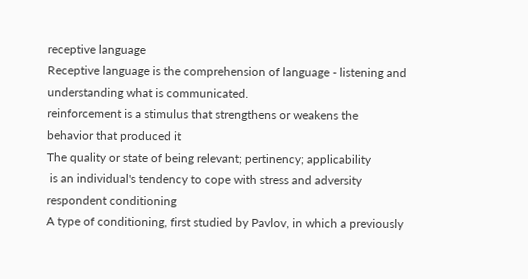receptive language
Receptive language is the comprehension of language - listening and understanding what is communicated.
reinforcement is a stimulus that strengthens or weakens the behavior that produced it
The quality or state of being relevant; pertinency; applicability
 is an individual's tendency to cope with stress and adversity
respondent conditioning
A type of conditioning, first studied by Pavlov, in which a previously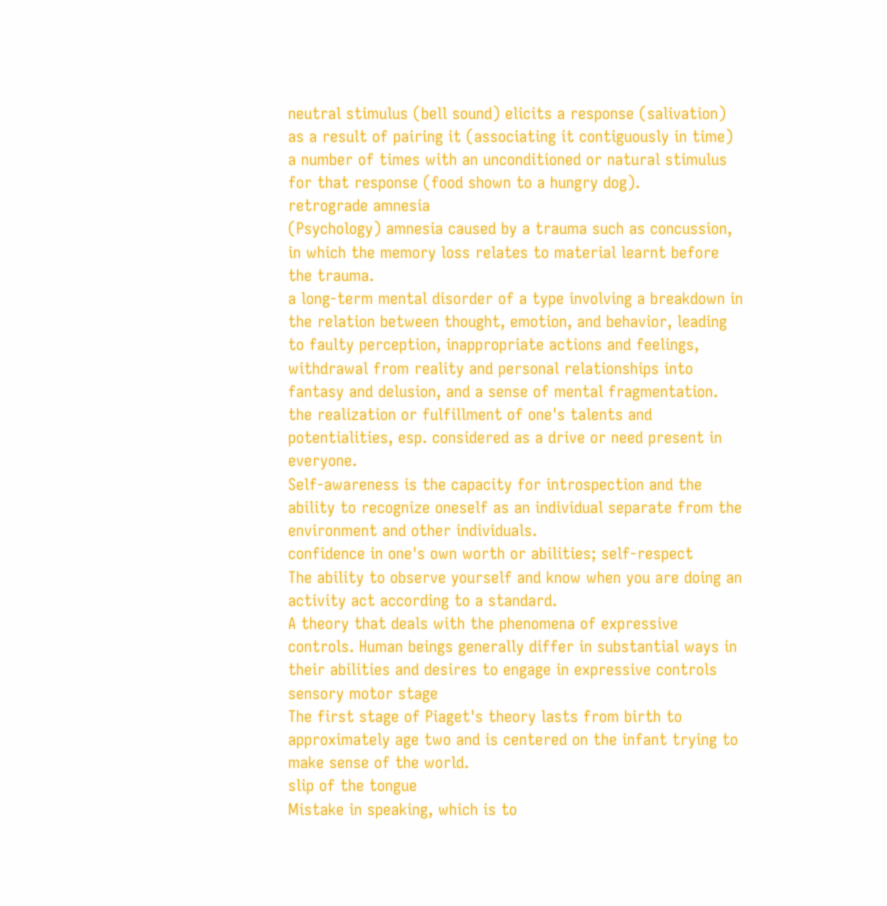neutral stimulus (bell sound) elicits a response (salivation) as a result of pairing it (associating it contiguously in time) a number of times with an unconditioned or natural stimulus for that response (food shown to a hungry dog).
retrograde amnesia
(Psychology) amnesia caused by a trauma such as concussion, in which the memory loss relates to material learnt before the trauma.
a long-term mental disorder of a type involving a breakdown in the relation between thought, emotion, and behavior, leading to faulty perception, inappropriate actions and feelings, withdrawal from reality and personal relationships into fantasy and delusion, and a sense of mental fragmentation.
the realization or fulfillment of one's talents and potentialities, esp. considered as a drive or need present in everyone.
Self-awareness is the capacity for introspection and the ability to recognize oneself as an individual separate from the environment and other individuals.
confidence in one's own worth or abilities; self-respect
The ability to observe yourself and know when you are doing an activity act according to a standard.
A theory that deals with the phenomena of expressive controls. Human beings generally differ in substantial ways in their abilities and desires to engage in expressive controls
sensory motor stage
The first stage of Piaget's theory lasts from birth to approximately age two and is centered on the infant trying to make sense of the world.
slip of the tongue
Mistake in speaking, which is to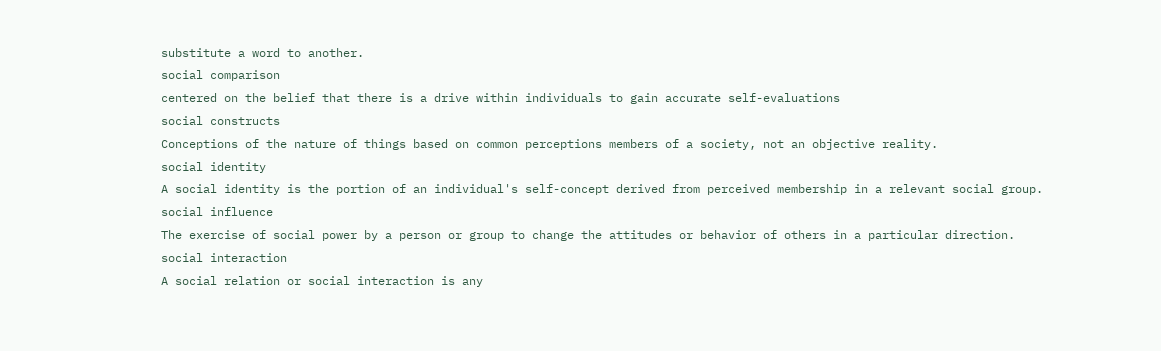substitute a word to another.
social comparison
centered on the belief that there is a drive within individuals to gain accurate self-evaluations
social constructs
Conceptions of the nature of things based on common perceptions members of a society, not an objective reality.
social identity
A social identity is the portion of an individual's self-concept derived from perceived membership in a relevant social group.
social influence
The exercise of social power by a person or group to change the attitudes or behavior of others in a particular direction.
social interaction
A social relation or social interaction is any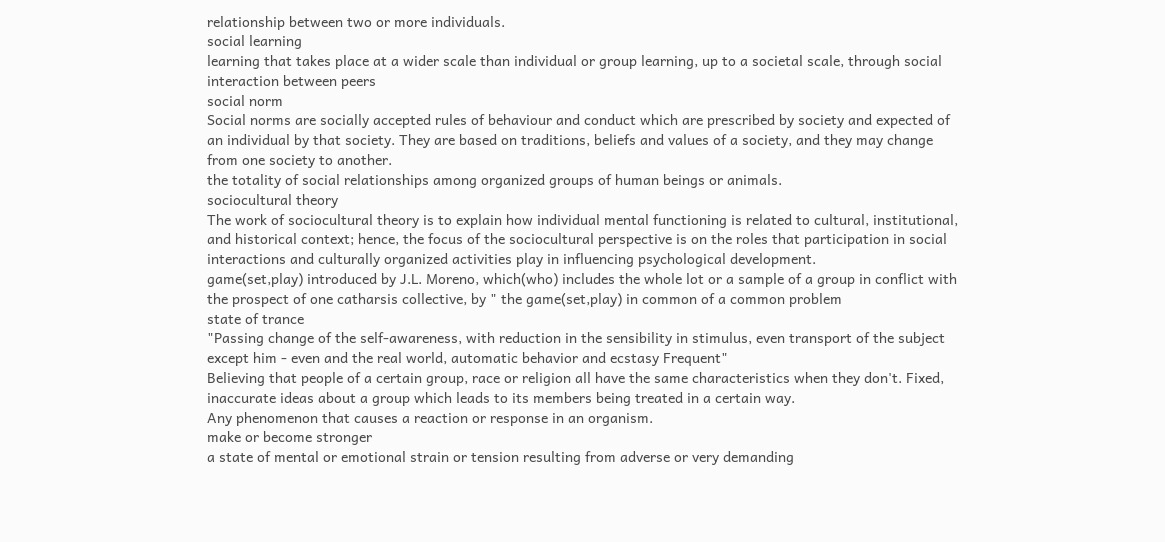relationship between two or more individuals.
social learning
learning that takes place at a wider scale than individual or group learning, up to a societal scale, through social interaction between peers
social norm
Social norms are socially accepted rules of behaviour and conduct which are prescribed by society and expected of an individual by that society. They are based on traditions, beliefs and values of a society, and they may change from one society to another.
the totality of social relationships among organized groups of human beings or animals.
sociocultural theory
The work of sociocultural theory is to explain how individual mental functioning is related to cultural, institutional, and historical context; hence, the focus of the sociocultural perspective is on the roles that participation in social interactions and culturally organized activities play in influencing psychological development.
game(set,play) introduced by J.L. Moreno, which(who) includes the whole lot or a sample of a group in conflict with the prospect of one catharsis collective, by " the game(set,play) in common of a common problem
state of trance
"Passing change of the self-awareness, with reduction in the sensibility in stimulus, even transport of the subject except him - even and the real world, automatic behavior and ecstasy Frequent"
Believing that people of a certain group, race or religion all have the same characteristics when they don't. Fixed, inaccurate ideas about a group which leads to its members being treated in a certain way.
Any phenomenon that causes a reaction or response in an organism.
make or become stronger
a state of mental or emotional strain or tension resulting from adverse or very demanding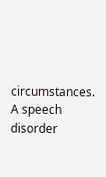circumstances.
A speech disorder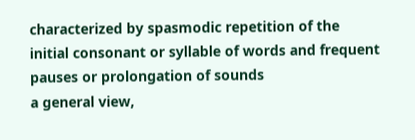characterized by spasmodic repetition of the initial consonant or syllable of words and frequent pauses or prolongation of sounds
a general view,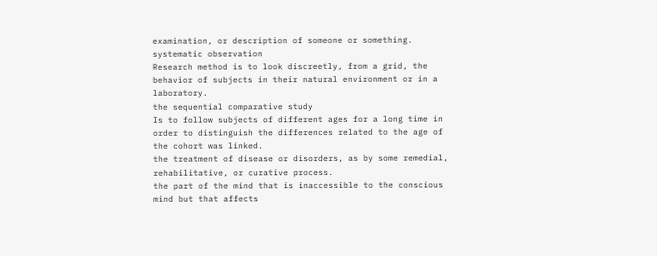examination, or description of someone or something.
systematic observation
Research method is to look discreetly, from a grid, the behavior of subjects in their natural environment or in a laboratory.
the sequential comparative study
Is to follow subjects of different ages for a long time in order to distinguish the differences related to the age of the cohort was linked.
the treatment of disease or disorders, as by some remedial, rehabilitative, or curative process.
the part of the mind that is inaccessible to the conscious mind but that affects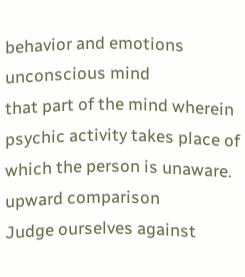behavior and emotions
unconscious mind
that part of the mind wherein psychic activity takes place of which the person is unaware.
upward comparison
Judge ourselves against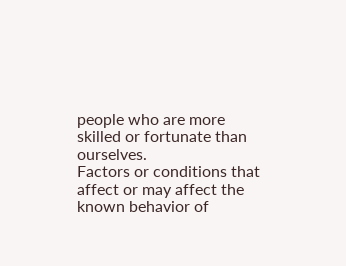people who are more skilled or fortunate than ourselves.
Factors or conditions that affect or may affect the known behavior of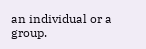an individual or a group.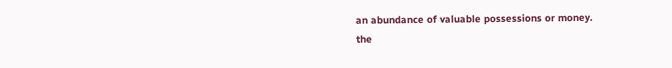an abundance of valuable possessions or money.
the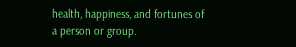health, happiness, and fortunes of a person or group.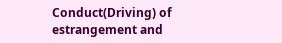Conduct(Driving) of estrangement and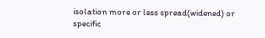isolation more or less spread(widened) or specific